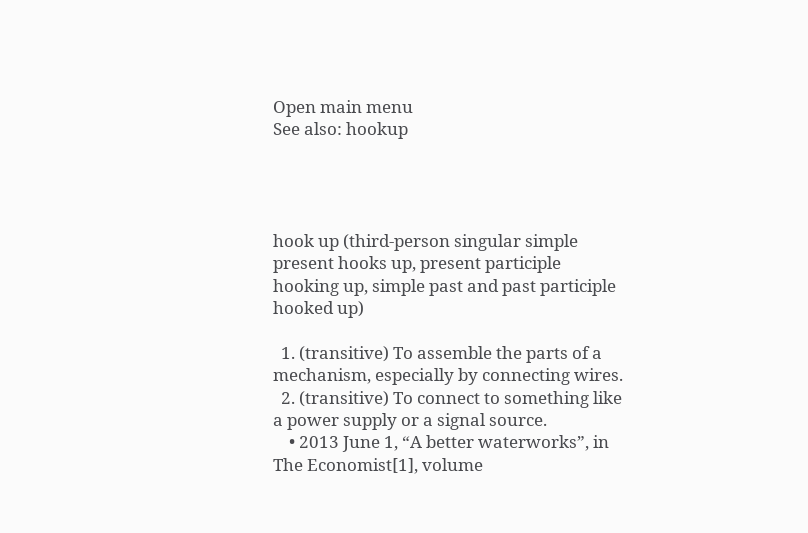Open main menu
See also: hookup




hook up (third-person singular simple present hooks up, present participle hooking up, simple past and past participle hooked up)

  1. (transitive) To assemble the parts of a mechanism, especially by connecting wires.
  2. (transitive) To connect to something like a power supply or a signal source.
    • 2013 June 1, “A better waterworks”, in The Economist[1], volume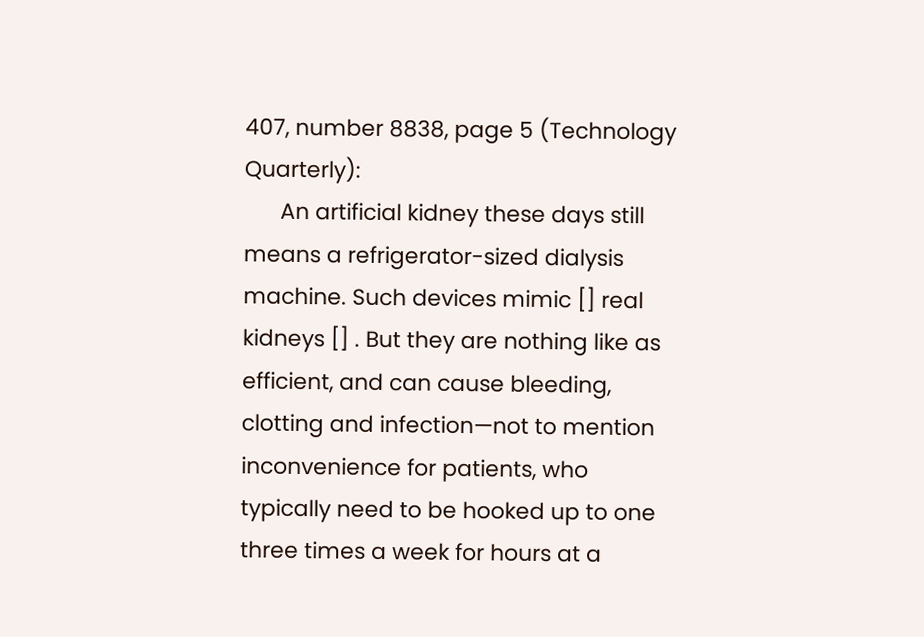407, number 8838, page 5 (Technology Quarterly):
      An artificial kidney these days still means a refrigerator-sized dialysis machine. Such devices mimic [] real kidneys [] . But they are nothing like as efficient, and can cause bleeding, clotting and infection—not to mention inconvenience for patients, who typically need to be hooked up to one three times a week for hours at a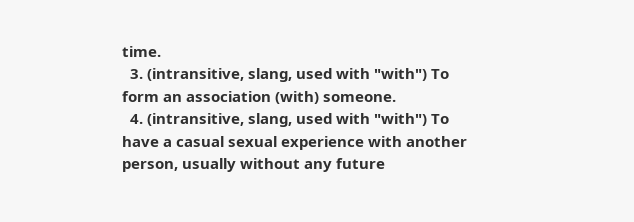time.
  3. (intransitive, slang, used with "with") To form an association (with) someone.
  4. (intransitive, slang, used with "with") To have a casual sexual experience with another person, usually without any future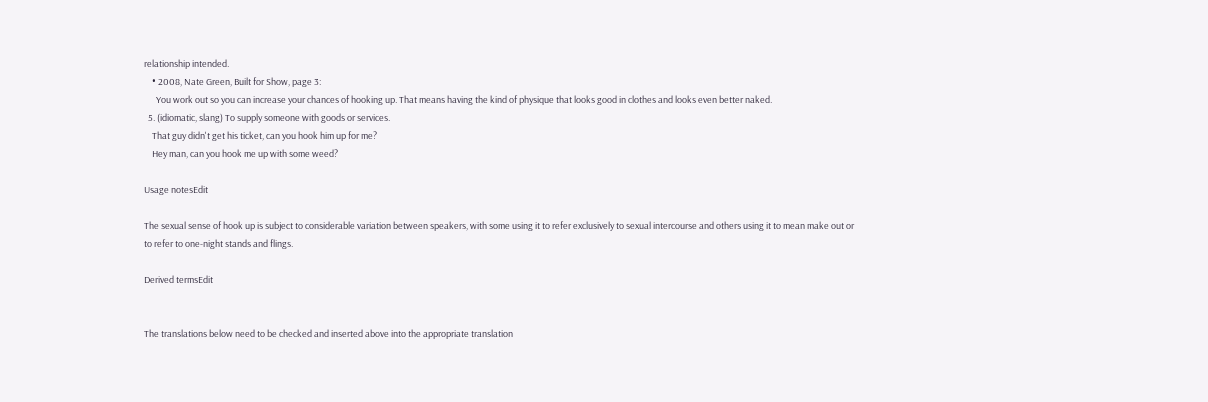relationship intended.
    • 2008, Nate Green, Built for Show, page 3:
      You work out so you can increase your chances of hooking up. That means having the kind of physique that looks good in clothes and looks even better naked.
  5. (idiomatic, slang) To supply someone with goods or services.
    That guy didn't get his ticket, can you hook him up for me?
    Hey man, can you hook me up with some weed?

Usage notesEdit

The sexual sense of hook up is subject to considerable variation between speakers, with some using it to refer exclusively to sexual intercourse and others using it to mean make out or to refer to one-night stands and flings.

Derived termsEdit


The translations below need to be checked and inserted above into the appropriate translation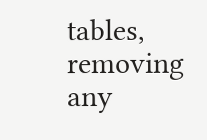tables, removing any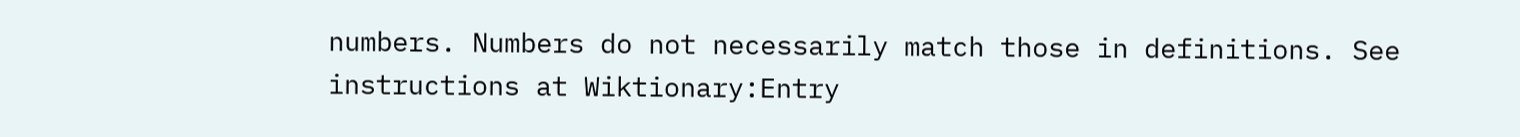numbers. Numbers do not necessarily match those in definitions. See instructions at Wiktionary:Entry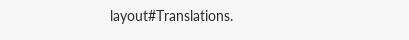layout#Translations.